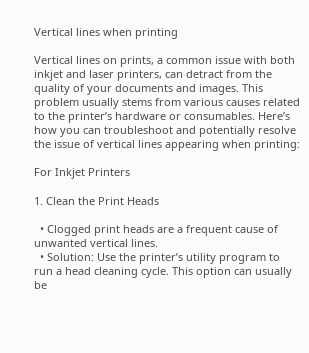Vertical lines when printing

Vertical lines on prints, a common issue with both inkjet and laser printers, can detract from the quality of your documents and images. This problem usually stems from various causes related to the printer’s hardware or consumables. Here’s how you can troubleshoot and potentially resolve the issue of vertical lines appearing when printing:

For Inkjet Printers

1. Clean the Print Heads

  • Clogged print heads are a frequent cause of unwanted vertical lines.
  • Solution: Use the printer’s utility program to run a head cleaning cycle. This option can usually be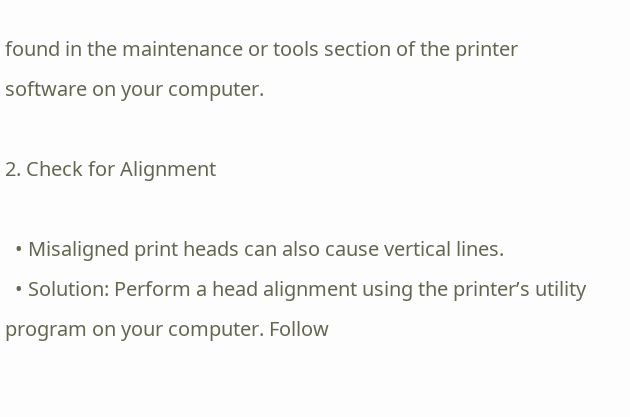found in the maintenance or tools section of the printer software on your computer.

2. Check for Alignment

  • Misaligned print heads can also cause vertical lines.
  • Solution: Perform a head alignment using the printer’s utility program on your computer. Follow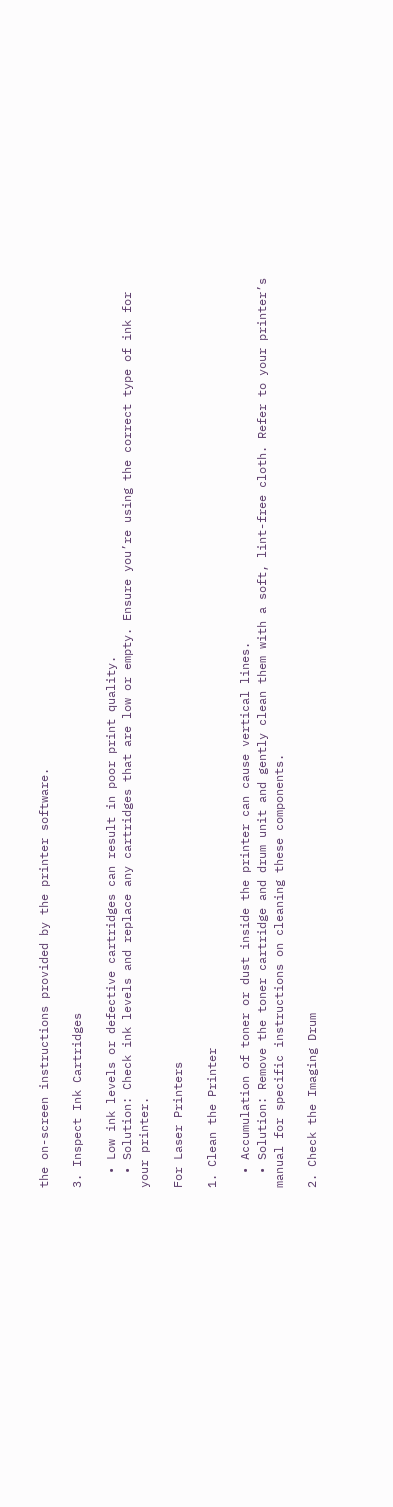the on-screen instructions provided by the printer software.

3. Inspect Ink Cartridges

  • Low ink levels or defective cartridges can result in poor print quality.
  • Solution: Check ink levels and replace any cartridges that are low or empty. Ensure you’re using the correct type of ink for your printer.

For Laser Printers

1. Clean the Printer

  • Accumulation of toner or dust inside the printer can cause vertical lines.
  • Solution: Remove the toner cartridge and drum unit and gently clean them with a soft, lint-free cloth. Refer to your printer’s manual for specific instructions on cleaning these components.

2. Check the Imaging Drum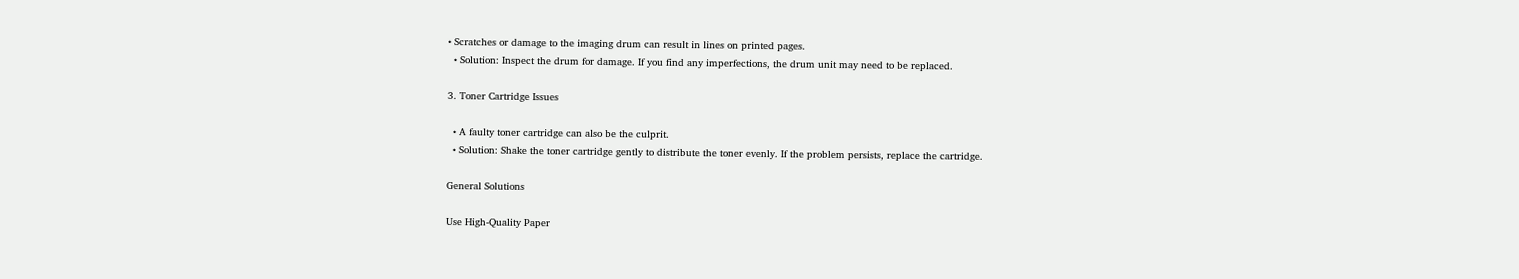• Scratches or damage to the imaging drum can result in lines on printed pages.
  • Solution: Inspect the drum for damage. If you find any imperfections, the drum unit may need to be replaced.

3. Toner Cartridge Issues

  • A faulty toner cartridge can also be the culprit.
  • Solution: Shake the toner cartridge gently to distribute the toner evenly. If the problem persists, replace the cartridge.

General Solutions

Use High-Quality Paper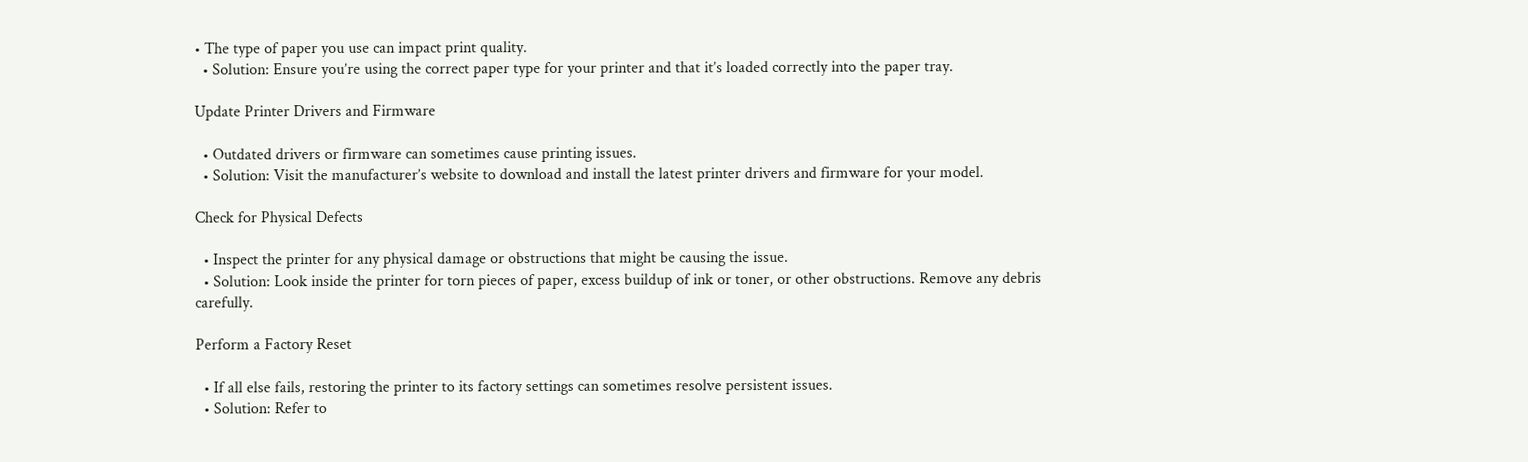• The type of paper you use can impact print quality.
  • Solution: Ensure you’re using the correct paper type for your printer and that it’s loaded correctly into the paper tray.

Update Printer Drivers and Firmware

  • Outdated drivers or firmware can sometimes cause printing issues.
  • Solution: Visit the manufacturer’s website to download and install the latest printer drivers and firmware for your model.

Check for Physical Defects

  • Inspect the printer for any physical damage or obstructions that might be causing the issue.
  • Solution: Look inside the printer for torn pieces of paper, excess buildup of ink or toner, or other obstructions. Remove any debris carefully.

Perform a Factory Reset

  • If all else fails, restoring the printer to its factory settings can sometimes resolve persistent issues.
  • Solution: Refer to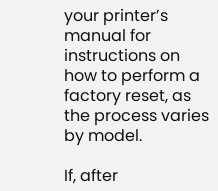your printer’s manual for instructions on how to perform a factory reset, as the process varies by model.

If, after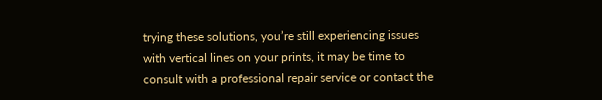trying these solutions, you’re still experiencing issues with vertical lines on your prints, it may be time to consult with a professional repair service or contact the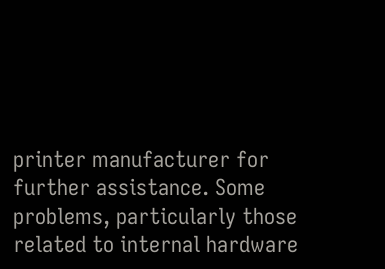printer manufacturer for further assistance. Some problems, particularly those related to internal hardware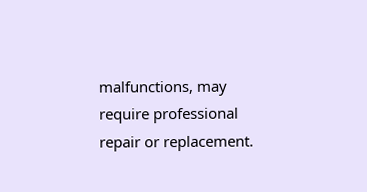malfunctions, may require professional repair or replacement.